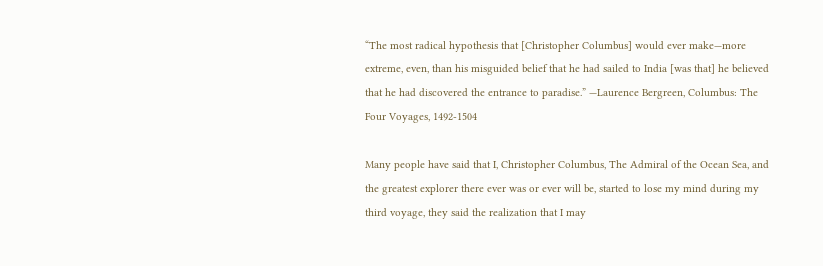“The most radical hypothesis that [Christopher Columbus] would ever make—more extreme, even, than his misguided belief that he had sailed to India [was that] he believed that he had discovered the entrance to paradise.” —Laurence Bergreen, Columbus: The Four Voyages, 1492-1504

Many people have said that I, Christopher Columbus, The Admiral of the Ocean Sea, and the greatest explorer there ever was or ever will be, started to lose my mind during my third voyage, they said the realization that I may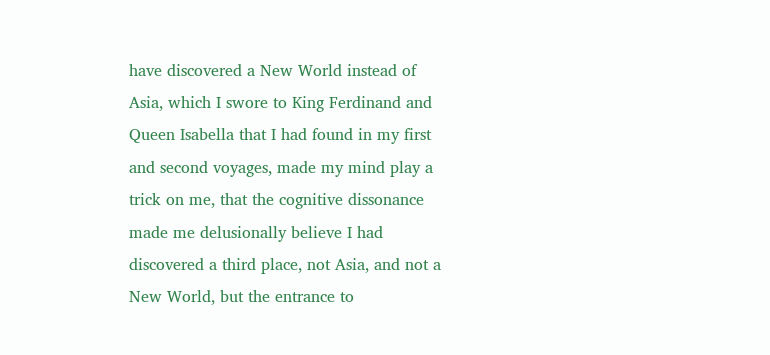have discovered a New World instead of Asia, which I swore to King Ferdinand and Queen Isabella that I had found in my first and second voyages, made my mind play a trick on me, that the cognitive dissonance made me delusionally believe I had discovered a third place, not Asia, and not a New World, but the entrance to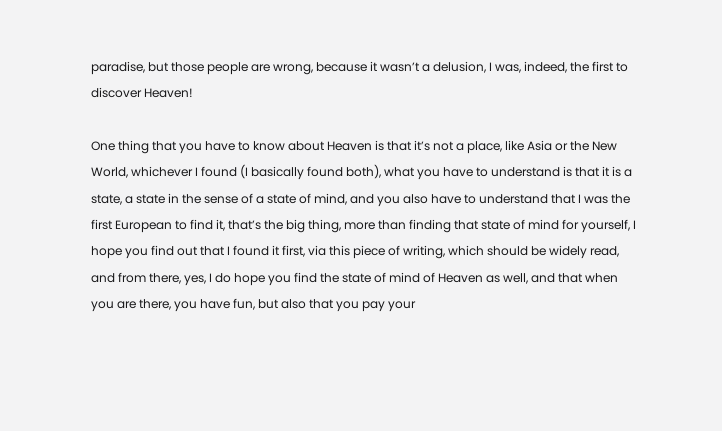paradise, but those people are wrong, because it wasn’t a delusion, I was, indeed, the first to discover Heaven!

One thing that you have to know about Heaven is that it’s not a place, like Asia or the New World, whichever I found (I basically found both), what you have to understand is that it is a state, a state in the sense of a state of mind, and you also have to understand that I was the first European to find it, that’s the big thing, more than finding that state of mind for yourself, I hope you find out that I found it first, via this piece of writing, which should be widely read, and from there, yes, I do hope you find the state of mind of Heaven as well, and that when you are there, you have fun, but also that you pay your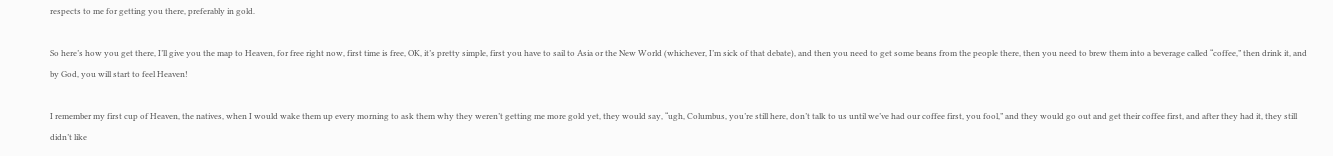respects to me for getting you there, preferably in gold.

So here’s how you get there, I’ll give you the map to Heaven, for free right now, first time is free, OK, it’s pretty simple, first you have to sail to Asia or the New World (whichever, I’m sick of that debate), and then you need to get some beans from the people there, then you need to brew them into a beverage called “coffee,” then drink it, and by God, you will start to feel Heaven!

I remember my first cup of Heaven, the natives, when I would wake them up every morning to ask them why they weren’t getting me more gold yet, they would say, “ugh, Columbus, you’re still here, don’t talk to us until we’ve had our coffee first, you fool,” and they would go out and get their coffee first, and after they had it, they still didn’t like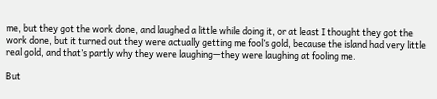me, but they got the work done, and laughed a little while doing it, or at least I thought they got the work done, but it turned out they were actually getting me fool’s gold, because the island had very little real gold, and that’s partly why they were laughing—they were laughing at fooling me.

But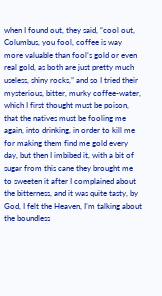when I found out, they said, “cool out, Columbus, you fool, coffee is way more valuable than fool’s gold or even real gold, as both are just pretty much useless, shiny rocks,” and so I tried their mysterious, bitter, murky coffee-water, which I first thought must be poison, that the natives must be fooling me again, into drinking, in order to kill me for making them find me gold every day, but then I imbibed it, with a bit of sugar from this cane they brought me to sweeten it after I complained about the bitterness, and it was quite tasty, by God, I felt the Heaven, I’m talking about the boundless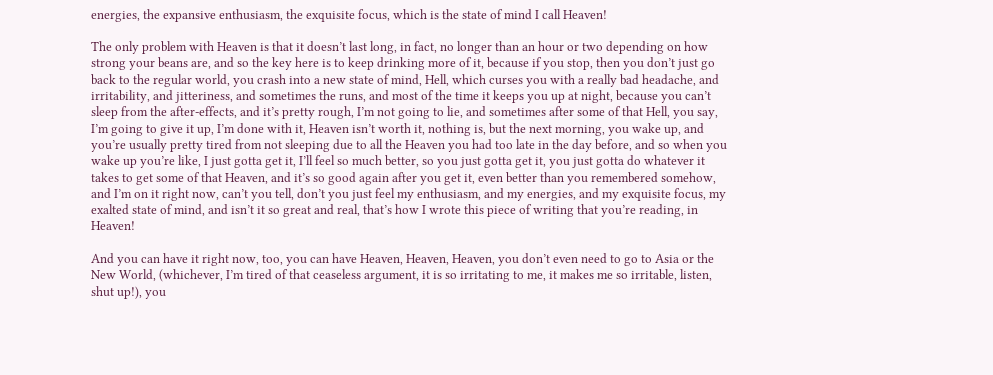energies, the expansive enthusiasm, the exquisite focus, which is the state of mind I call Heaven!

The only problem with Heaven is that it doesn’t last long, in fact, no longer than an hour or two depending on how strong your beans are, and so the key here is to keep drinking more of it, because if you stop, then you don’t just go back to the regular world, you crash into a new state of mind, Hell, which curses you with a really bad headache, and irritability, and jitteriness, and sometimes the runs, and most of the time it keeps you up at night, because you can’t sleep from the after-effects, and it’s pretty rough, I’m not going to lie, and sometimes after some of that Hell, you say, I’m going to give it up, I’m done with it, Heaven isn’t worth it, nothing is, but the next morning, you wake up, and you’re usually pretty tired from not sleeping due to all the Heaven you had too late in the day before, and so when you wake up you’re like, I just gotta get it, I’ll feel so much better, so you just gotta get it, you just gotta do whatever it takes to get some of that Heaven, and it’s so good again after you get it, even better than you remembered somehow, and I’m on it right now, can’t you tell, don’t you just feel my enthusiasm, and my energies, and my exquisite focus, my exalted state of mind, and isn’t it so great and real, that’s how I wrote this piece of writing that you’re reading, in Heaven!

And you can have it right now, too, you can have Heaven, Heaven, Heaven, you don’t even need to go to Asia or the New World, (whichever, I’m tired of that ceaseless argument, it is so irritating to me, it makes me so irritable, listen, shut up!), you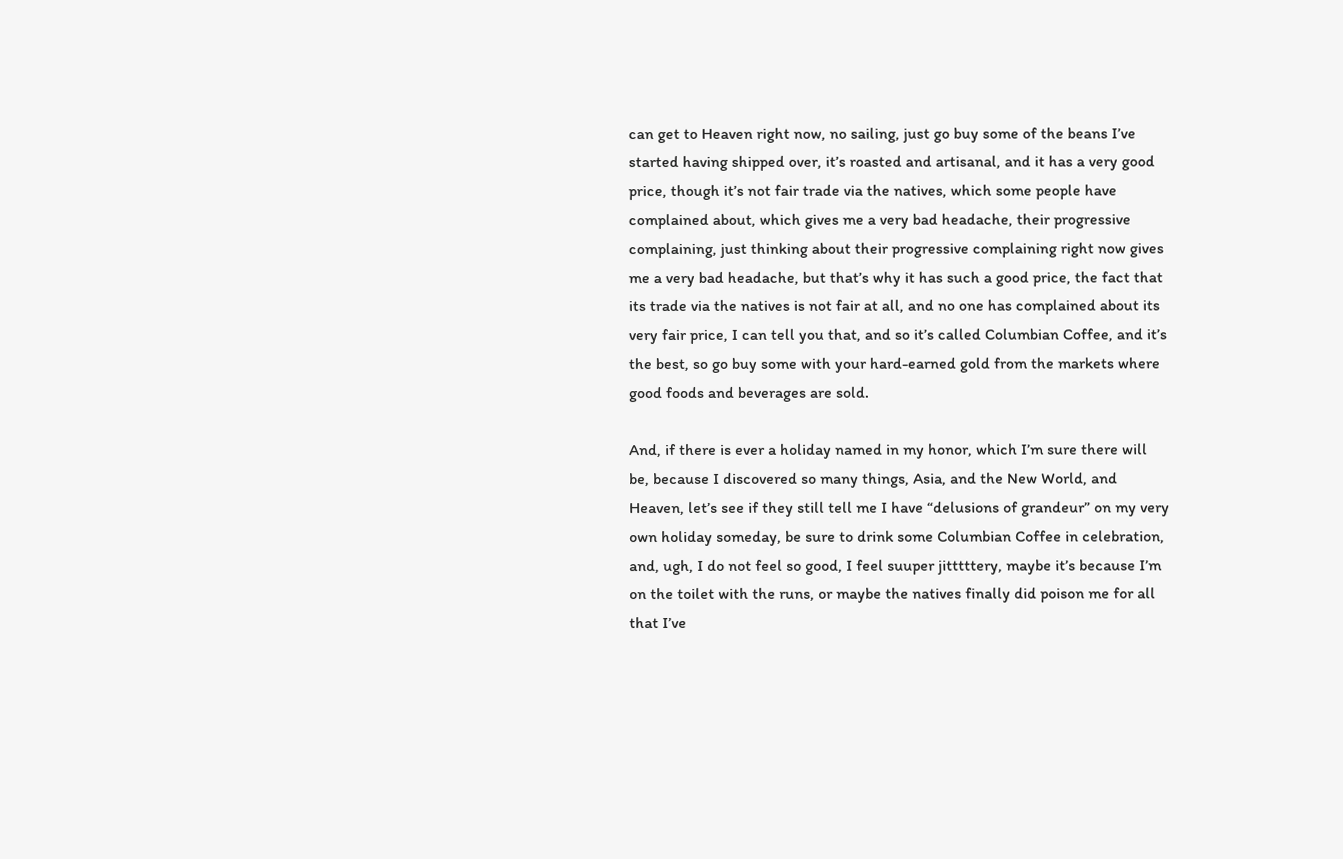can get to Heaven right now, no sailing, just go buy some of the beans I’ve started having shipped over, it’s roasted and artisanal, and it has a very good price, though it’s not fair trade via the natives, which some people have complained about, which gives me a very bad headache, their progressive complaining, just thinking about their progressive complaining right now gives me a very bad headache, but that’s why it has such a good price, the fact that its trade via the natives is not fair at all, and no one has complained about its very fair price, I can tell you that, and so it’s called Columbian Coffee, and it’s the best, so go buy some with your hard-earned gold from the markets where good foods and beverages are sold.

And, if there is ever a holiday named in my honor, which I’m sure there will be, because I discovered so many things, Asia, and the New World, and Heaven, let’s see if they still tell me I have “delusions of grandeur” on my very own holiday someday, be sure to drink some Columbian Coffee in celebration, and, ugh, I do not feel so good, I feel suuper jitttttery, maybe it’s because I’m on the toilet with the runs, or maybe the natives finally did poison me for all that I’ve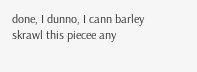done, I dunno, I cann barley skrawl this piecee any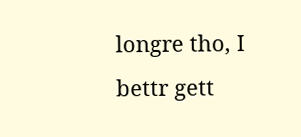longre tho, I bettr gett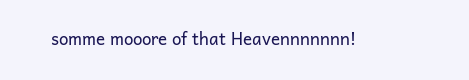somme mooore of that Heavennnnnnn!